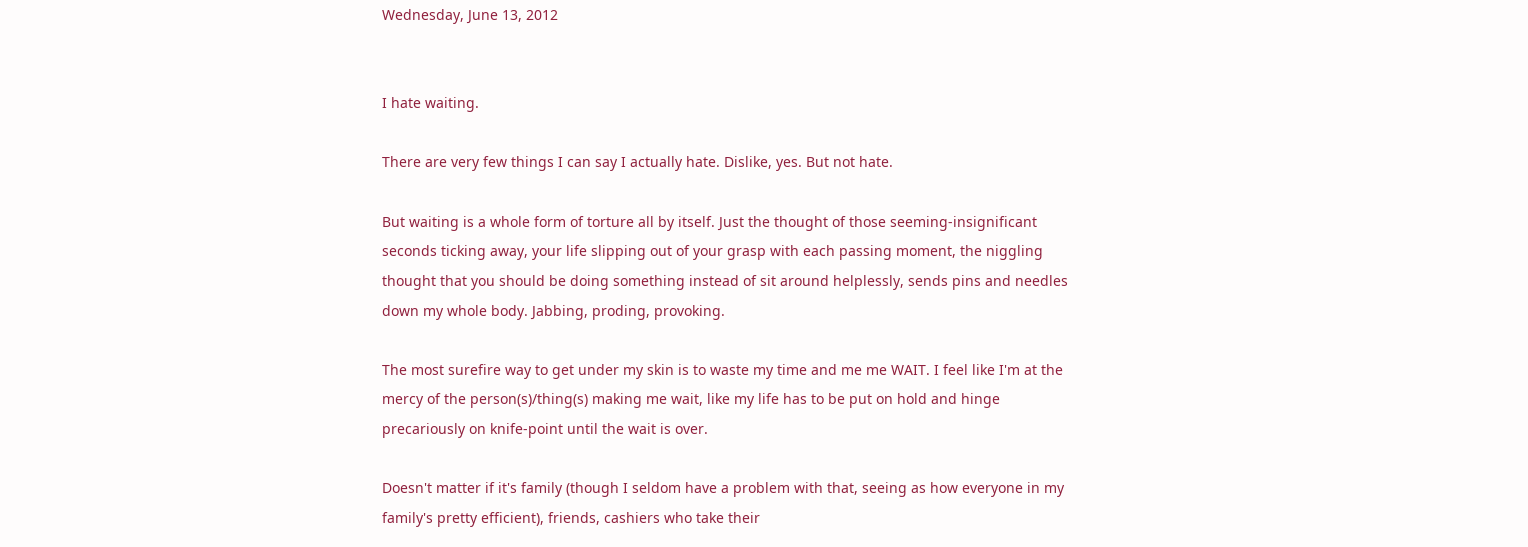Wednesday, June 13, 2012


I hate waiting.

There are very few things I can say I actually hate. Dislike, yes. But not hate.

But waiting is a whole form of torture all by itself. Just the thought of those seeming-insignificant seconds ticking away, your life slipping out of your grasp with each passing moment, the niggling thought that you should be doing something instead of sit around helplessly, sends pins and needles down my whole body. Jabbing, proding, provoking.

The most surefire way to get under my skin is to waste my time and me me WAIT. I feel like I'm at the mercy of the person(s)/thing(s) making me wait, like my life has to be put on hold and hinge precariously on knife-point until the wait is over.

Doesn't matter if it's family (though I seldom have a problem with that, seeing as how everyone in my family's pretty efficient), friends, cashiers who take their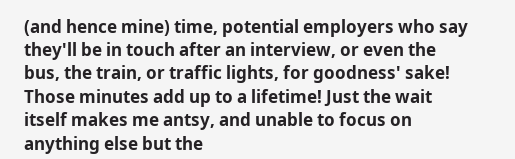(and hence mine) time, potential employers who say they'll be in touch after an interview, or even the bus, the train, or traffic lights, for goodness' sake! Those minutes add up to a lifetime! Just the wait itself makes me antsy, and unable to focus on anything else but the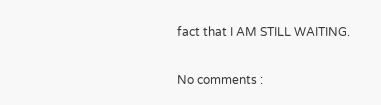fact that I AM STILL WAITING.

No comments :